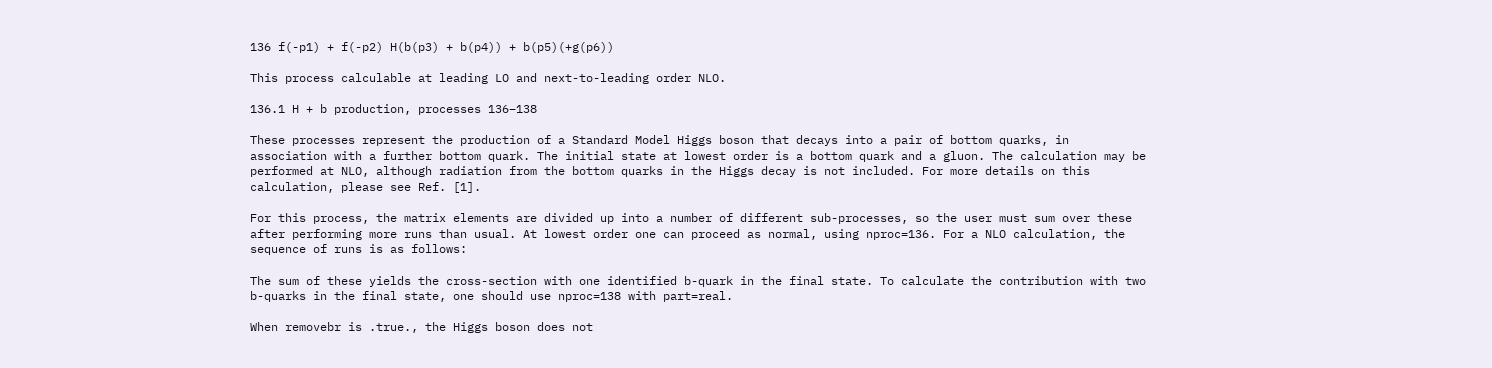136 f(-p1) + f(-p2) H(b(p3) + b(p4)) + b(p5)(+g(p6))

This process calculable at leading LO and next-to-leading order NLO.

136.1 H + b production, processes 136–138

These processes represent the production of a Standard Model Higgs boson that decays into a pair of bottom quarks, in association with a further bottom quark. The initial state at lowest order is a bottom quark and a gluon. The calculation may be performed at NLO, although radiation from the bottom quarks in the Higgs decay is not included. For more details on this calculation, please see Ref. [1].

For this process, the matrix elements are divided up into a number of different sub-processes, so the user must sum over these after performing more runs than usual. At lowest order one can proceed as normal, using nproc=136. For a NLO calculation, the sequence of runs is as follows:

The sum of these yields the cross-section with one identified b-quark in the final state. To calculate the contribution with two b-quarks in the final state, one should use nproc=138 with part=real.

When removebr is .true., the Higgs boson does not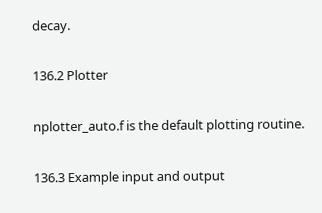decay.

136.2 Plotter

nplotter_auto.f is the default plotting routine.

136.3 Example input and output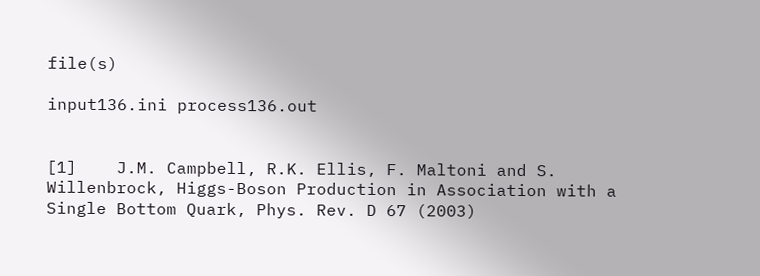file(s)

input136.ini process136.out


[1]    J.M. Campbell, R.K. Ellis, F. Maltoni and S. Willenbrock, Higgs-Boson Production in Association with a Single Bottom Quark, Phys. Rev. D 67 (2003)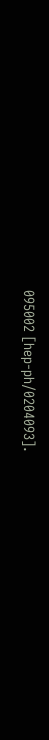095002 [hep-ph/0204093].